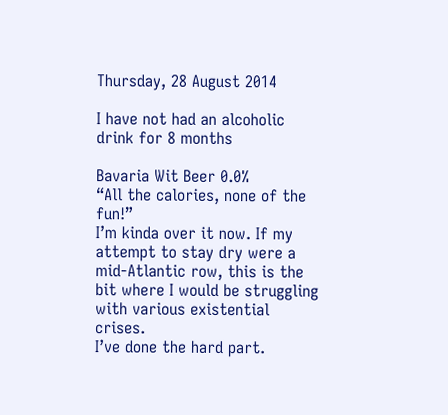Thursday, 28 August 2014

I have not had an alcoholic drink for 8 months

Bavaria Wit Beer 0.0%
“All the calories, none of the fun!”
I’m kinda over it now. If my attempt to stay dry were a mid-Atlantic row, this is the bit where I would be struggling with various existential crises.
I’ve done the hard part.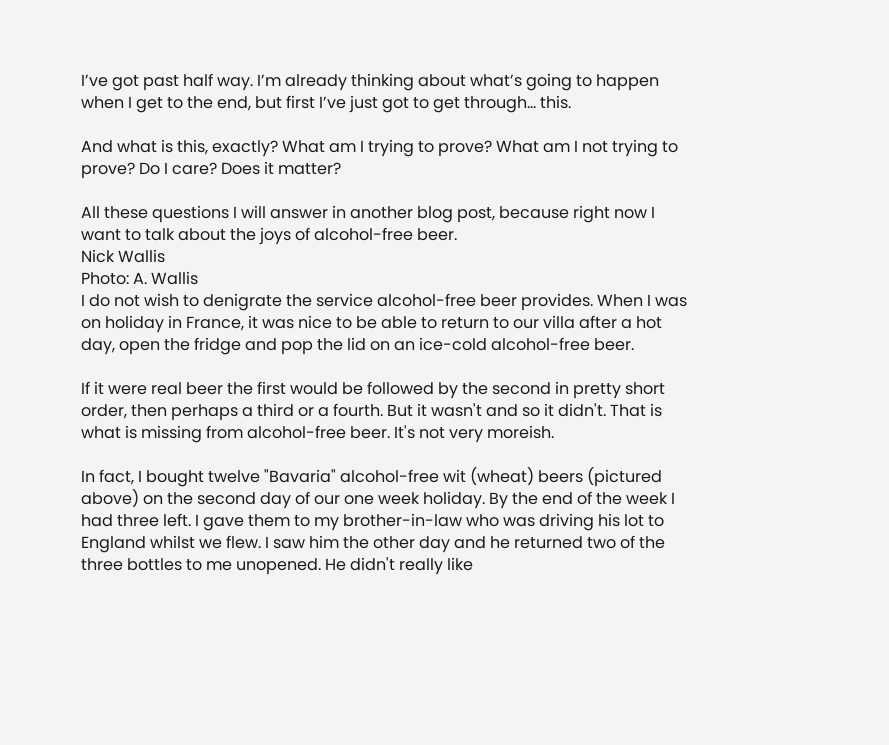I’ve got past half way. I’m already thinking about what’s going to happen when I get to the end, but first I’ve just got to get through… this.

And what is this, exactly? What am I trying to prove? What am I not trying to prove? Do I care? Does it matter?

All these questions I will answer in another blog post, because right now I want to talk about the joys of alcohol-free beer.
Nick Wallis
Photo: A. Wallis
I do not wish to denigrate the service alcohol-free beer provides. When I was on holiday in France, it was nice to be able to return to our villa after a hot day, open the fridge and pop the lid on an ice-cold alcohol-free beer.

If it were real beer the first would be followed by the second in pretty short order, then perhaps a third or a fourth. But it wasn't and so it didn't. That is what is missing from alcohol-free beer. It's not very moreish.

In fact, I bought twelve "Bavaria" alcohol-free wit (wheat) beers (pictured above) on the second day of our one week holiday. By the end of the week I had three left. I gave them to my brother-in-law who was driving his lot to England whilst we flew. I saw him the other day and he returned two of the three bottles to me unopened. He didn't really like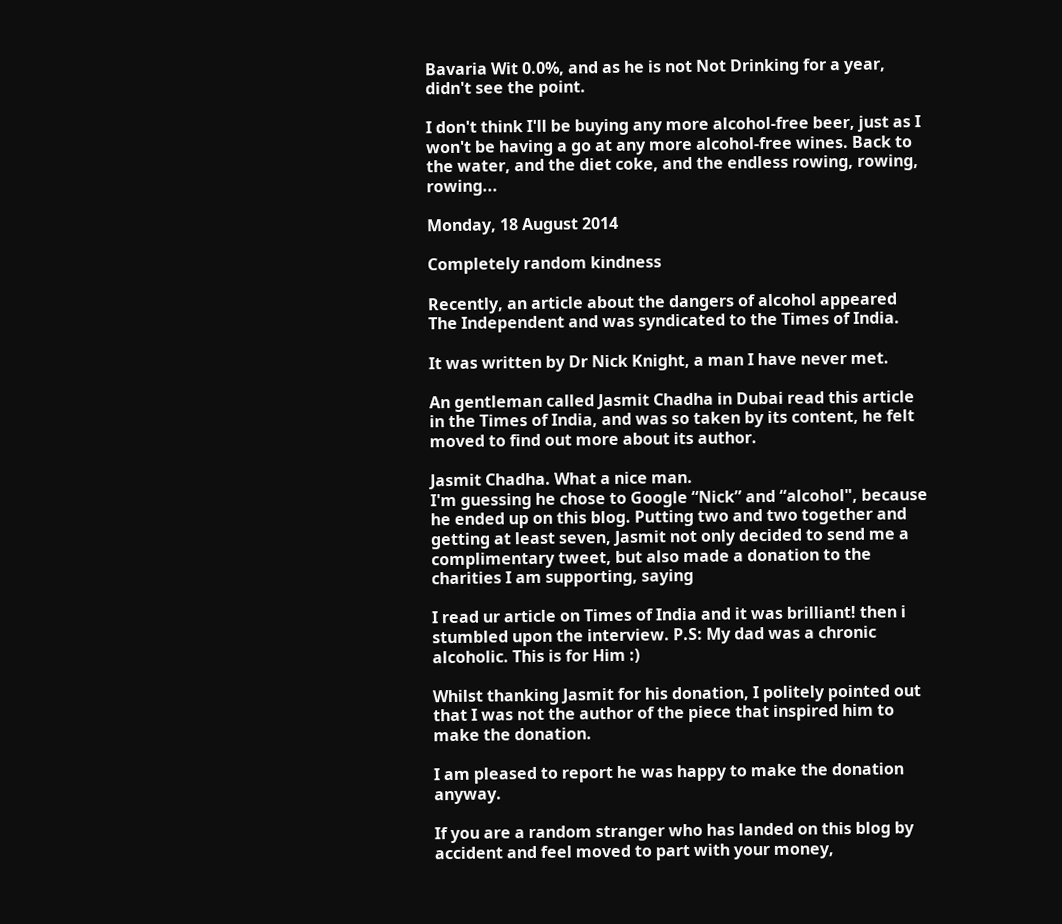Bavaria Wit 0.0%, and as he is not Not Drinking for a year, didn't see the point.

I don't think I'll be buying any more alcohol-free beer, just as I won't be having a go at any more alcohol-free wines. Back to the water, and the diet coke, and the endless rowing, rowing, rowing...

Monday, 18 August 2014

Completely random kindness

Recently, an article about the dangers of alcohol appeared The Independent and was syndicated to the Times of India.

It was written by Dr Nick Knight, a man I have never met.

An gentleman called Jasmit Chadha in Dubai read this article in the Times of India, and was so taken by its content, he felt moved to find out more about its author.

Jasmit Chadha. What a nice man.
I'm guessing he chose to Google “Nick” and “alcohol", because he ended up on this blog. Putting two and two together and getting at least seven, Jasmit not only decided to send me a complimentary tweet, but also made a donation to the charities I am supporting, saying

I read ur article on Times of India and it was brilliant! then i stumbled upon the interview. P.S: My dad was a chronic alcoholic. This is for Him :)

Whilst thanking Jasmit for his donation, I politely pointed out that I was not the author of the piece that inspired him to make the donation.

I am pleased to report he was happy to make the donation anyway.

If you are a random stranger who has landed on this blog by accident and feel moved to part with your money,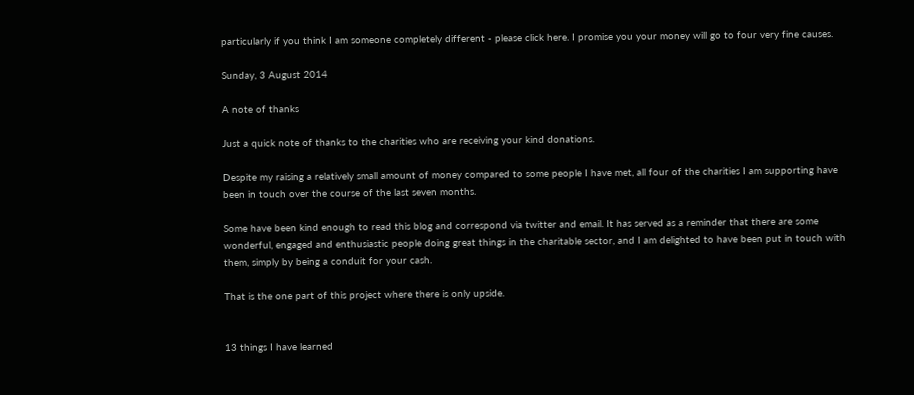particularly if you think I am someone completely different - please click here. I promise you your money will go to four very fine causes.

Sunday, 3 August 2014

A note of thanks

Just a quick note of thanks to the charities who are receiving your kind donations.

Despite my raising a relatively small amount of money compared to some people I have met, all four of the charities I am supporting have been in touch over the course of the last seven months.

Some have been kind enough to read this blog and correspond via twitter and email. It has served as a reminder that there are some wonderful, engaged and enthusiastic people doing great things in the charitable sector, and I am delighted to have been put in touch with them, simply by being a conduit for your cash.

That is the one part of this project where there is only upside.


13 things I have learned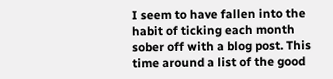I seem to have fallen into the habit of ticking each month sober off with a blog post. This time around a list of the good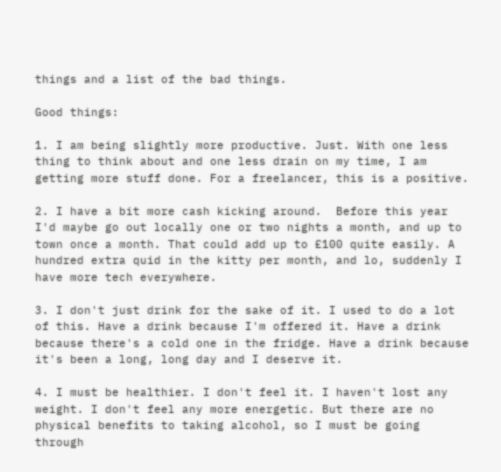things and a list of the bad things.

Good things:

1. I am being slightly more productive. Just. With one less thing to think about and one less drain on my time, I am getting more stuff done. For a freelancer, this is a positive.

2. I have a bit more cash kicking around.  Before this year I'd maybe go out locally one or two nights a month, and up to town once a month. That could add up to £100 quite easily. A hundred extra quid in the kitty per month, and lo, suddenly I have more tech everywhere.

3. I don't just drink for the sake of it. I used to do a lot of this. Have a drink because I'm offered it. Have a drink because there's a cold one in the fridge. Have a drink because it's been a long, long day and I deserve it.

4. I must be healthier. I don't feel it. I haven't lost any weight. I don't feel any more energetic. But there are no physical benefits to taking alcohol, so I must be going through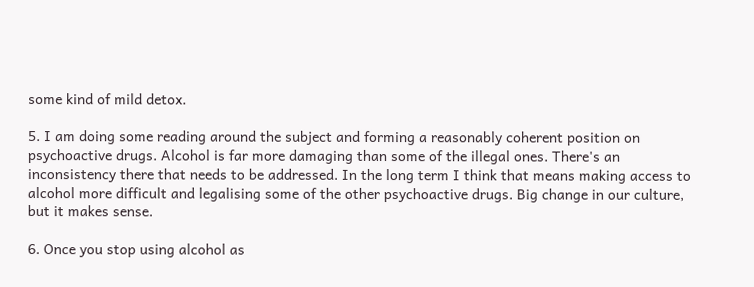some kind of mild detox.

5. I am doing some reading around the subject and forming a reasonably coherent position on psychoactive drugs. Alcohol is far more damaging than some of the illegal ones. There's an inconsistency there that needs to be addressed. In the long term I think that means making access to alcohol more difficult and legalising some of the other psychoactive drugs. Big change in our culture, but it makes sense.

6. Once you stop using alcohol as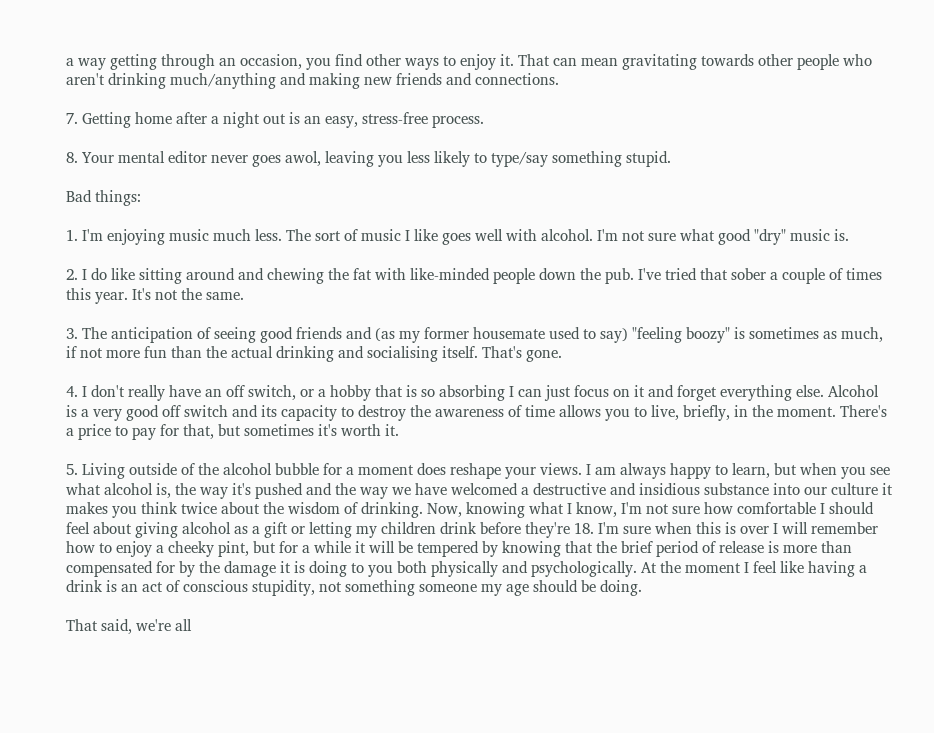a way getting through an occasion, you find other ways to enjoy it. That can mean gravitating towards other people who aren't drinking much/anything and making new friends and connections.

7. Getting home after a night out is an easy, stress-free process.

8. Your mental editor never goes awol, leaving you less likely to type/say something stupid.

Bad things:

1. I'm enjoying music much less. The sort of music I like goes well with alcohol. I'm not sure what good "dry" music is.

2. I do like sitting around and chewing the fat with like-minded people down the pub. I've tried that sober a couple of times this year. It's not the same.

3. The anticipation of seeing good friends and (as my former housemate used to say) "feeling boozy" is sometimes as much, if not more fun than the actual drinking and socialising itself. That's gone.

4. I don't really have an off switch, or a hobby that is so absorbing I can just focus on it and forget everything else. Alcohol is a very good off switch and its capacity to destroy the awareness of time allows you to live, briefly, in the moment. There's a price to pay for that, but sometimes it's worth it.

5. Living outside of the alcohol bubble for a moment does reshape your views. I am always happy to learn, but when you see what alcohol is, the way it's pushed and the way we have welcomed a destructive and insidious substance into our culture it makes you think twice about the wisdom of drinking. Now, knowing what I know, I'm not sure how comfortable I should feel about giving alcohol as a gift or letting my children drink before they're 18. I'm sure when this is over I will remember how to enjoy a cheeky pint, but for a while it will be tempered by knowing that the brief period of release is more than compensated for by the damage it is doing to you both physically and psychologically. At the moment I feel like having a drink is an act of conscious stupidity, not something someone my age should be doing.

That said, we're all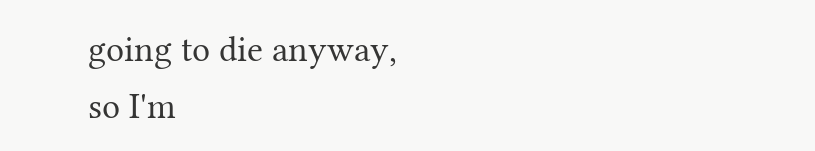going to die anyway, so I'm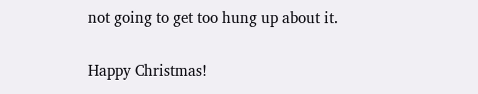not going to get too hung up about it.

Happy Christmas!